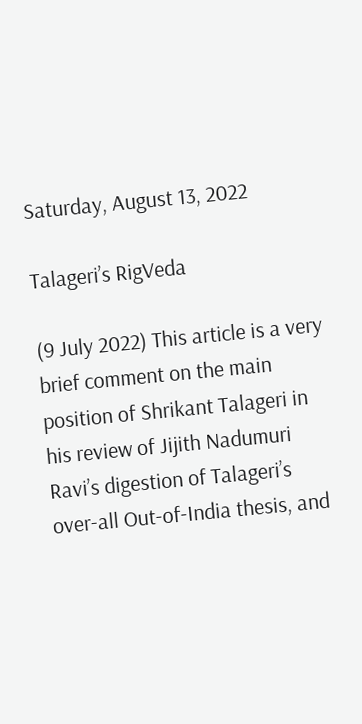Saturday, August 13, 2022

Talageri’s RigVeda

(9 July 2022) This article is a very brief comment on the main position of Shrikant Talageri in his review of Jijith Nadumuri Ravi’s digestion of Talageri’s over-all Out-of-India thesis, and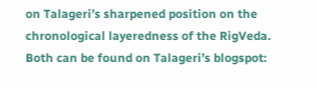on Talageri’s sharpened position on the chronological layeredness of the RigVeda. Both can be found on Talageri’s blogspot: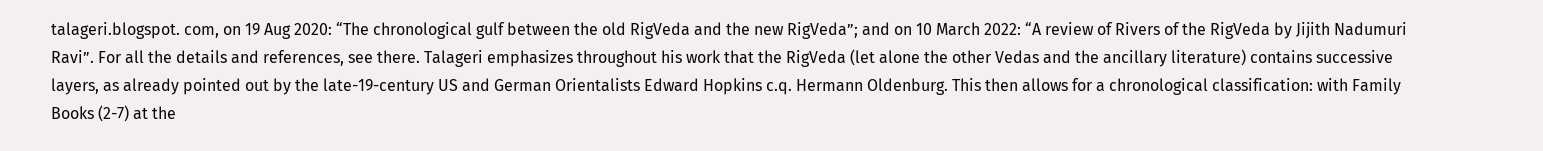talageri.blogspot. com, on 19 Aug 2020: “The chronological gulf between the old RigVeda and the new RigVeda”; and on 10 March 2022: “A review of Rivers of the RigVeda by Jijith Nadumuri Ravi”. For all the details and references, see there. Talageri emphasizes throughout his work that the RigVeda (let alone the other Vedas and the ancillary literature) contains successive layers, as already pointed out by the late-19-century US and German Orientalists Edward Hopkins c.q. Hermann Oldenburg. This then allows for a chronological classification: with Family Books (2-7) at the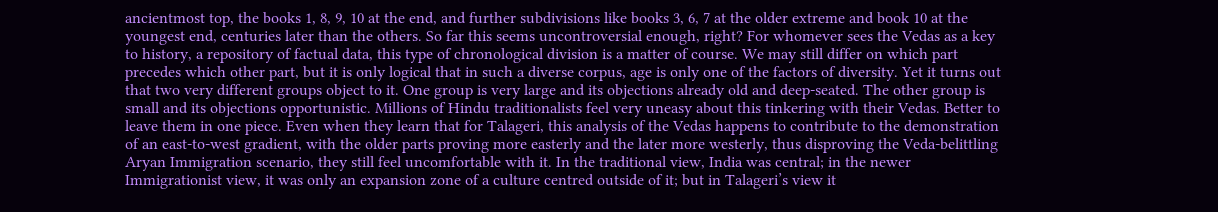ancientmost top, the books 1, 8, 9, 10 at the end, and further subdivisions like books 3, 6, 7 at the older extreme and book 10 at the youngest end, centuries later than the others. So far this seems uncontroversial enough, right? For whomever sees the Vedas as a key to history, a repository of factual data, this type of chronological division is a matter of course. We may still differ on which part precedes which other part, but it is only logical that in such a diverse corpus, age is only one of the factors of diversity. Yet it turns out that two very different groups object to it. One group is very large and its objections already old and deep-seated. The other group is small and its objections opportunistic. Millions of Hindu traditionalists feel very uneasy about this tinkering with their Vedas. Better to leave them in one piece. Even when they learn that for Talageri, this analysis of the Vedas happens to contribute to the demonstration of an east-to-west gradient, with the older parts proving more easterly and the later more westerly, thus disproving the Veda-belittling Aryan Immigration scenario, they still feel uncomfortable with it. In the traditional view, India was central; in the newer Immigrationist view, it was only an expansion zone of a culture centred outside of it; but in Talageri’s view it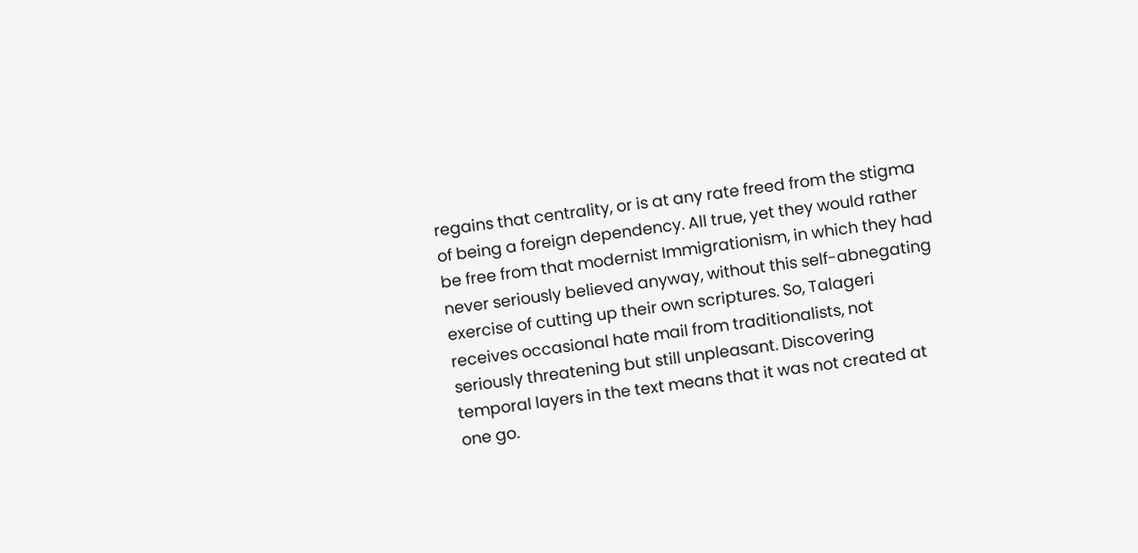regains that centrality, or is at any rate freed from the stigma of being a foreign dependency. All true, yet they would rather be free from that modernist Immigrationism, in which they had never seriously believed anyway, without this self-abnegating exercise of cutting up their own scriptures. So, Talageri receives occasional hate mail from traditionalists, not seriously threatening but still unpleasant. Discovering temporal layers in the text means that it was not created at one go.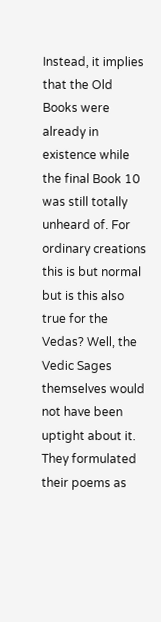Instead, it implies that the Old Books were already in existence while the final Book 10 was still totally unheard of. For ordinary creations this is but normal but is this also true for the Vedas? Well, the Vedic Sages themselves would not have been uptight about it. They formulated their poems as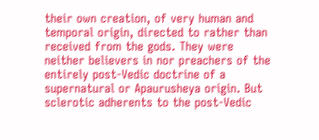their own creation, of very human and temporal origin, directed to rather than received from the gods. They were neither believers in nor preachers of the entirely post-Vedic doctrine of a supernatural or Apaurusheya origin. But sclerotic adherents to the post-Vedic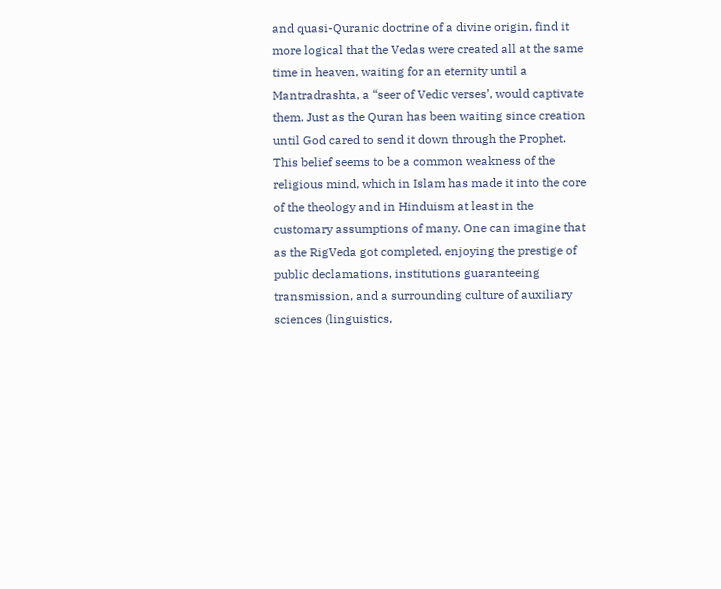and quasi-Quranic doctrine of a divine origin, find it more logical that the Vedas were created all at the same time in heaven, waiting for an eternity until a Mantradrashta, a “seer of Vedic verses’, would captivate them. Just as the Quran has been waiting since creation until God cared to send it down through the Prophet. This belief seems to be a common weakness of the religious mind, which in Islam has made it into the core of the theology and in Hinduism at least in the customary assumptions of many. One can imagine that as the RigVeda got completed, enjoying the prestige of public declamations, institutions guaranteeing transmission, and a surrounding culture of auxiliary sciences (linguistics,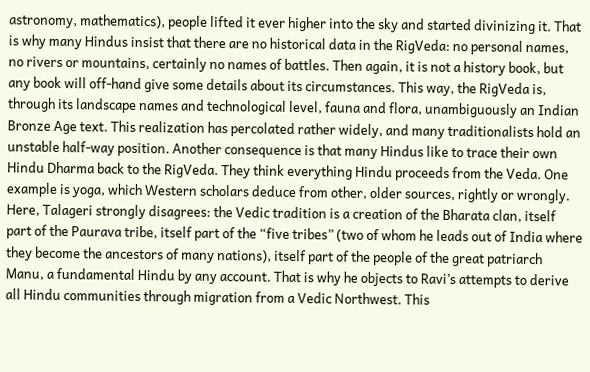astronomy, mathematics), people lifted it ever higher into the sky and started divinizing it. That is why many Hindus insist that there are no historical data in the RigVeda: no personal names, no rivers or mountains, certainly no names of battles. Then again, it is not a history book, but any book will off-hand give some details about its circumstances. This way, the RigVeda is, through its landscape names and technological level, fauna and flora, unambiguously an Indian Bronze Age text. This realization has percolated rather widely, and many traditionalists hold an unstable half-way position. Another consequence is that many Hindus like to trace their own Hindu Dharma back to the RigVeda. They think everything Hindu proceeds from the Veda. One example is yoga, which Western scholars deduce from other, older sources, rightly or wrongly. Here, Talageri strongly disagrees: the Vedic tradition is a creation of the Bharata clan, itself part of the Paurava tribe, itself part of the “five tribes” (two of whom he leads out of India where they become the ancestors of many nations), itself part of the people of the great patriarch Manu, a fundamental Hindu by any account. That is why he objects to Ravi’s attempts to derive all Hindu communities through migration from a Vedic Northwest. This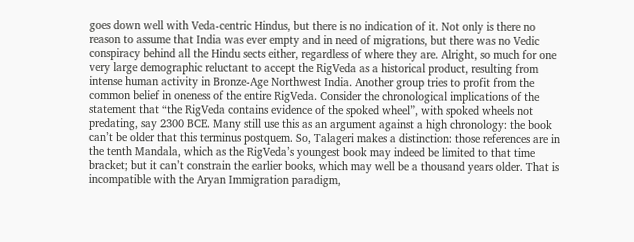goes down well with Veda-centric Hindus, but there is no indication of it. Not only is there no reason to assume that India was ever empty and in need of migrations, but there was no Vedic conspiracy behind all the Hindu sects either, regardless of where they are. Alright, so much for one very large demographic reluctant to accept the RigVeda as a historical product, resulting from intense human activity in Bronze-Age Northwest India. Another group tries to profit from the common belief in oneness of the entire RigVeda. Consider the chronological implications of the statement that “the RigVeda contains evidence of the spoked wheel”, with spoked wheels not predating, say 2300 BCE. Many still use this as an argument against a high chronology: the book can’t be older that this terminus postquem. So, Talageri makes a distinction: those references are in the tenth Mandala, which as the RigVeda’s youngest book may indeed be limited to that time bracket; but it can’t constrain the earlier books, which may well be a thousand years older. That is incompatible with the Aryan Immigration paradigm,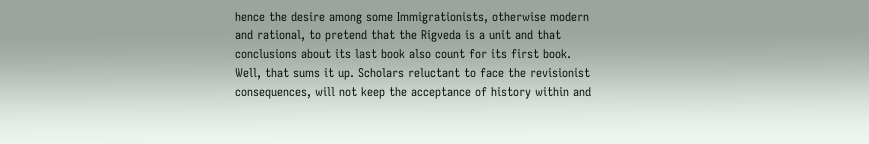hence the desire among some Immigrationists, otherwise modern and rational, to pretend that the Rigveda is a unit and that conclusions about its last book also count for its first book. Well, that sums it up. Scholars reluctant to face the revisionist consequences, will not keep the acceptance of history within and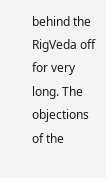behind the RigVeda off for very long. The objections of the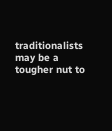traditionalists may be a tougher nut to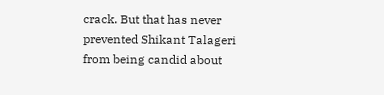crack. But that has never prevented Shikant Talageri from being candid about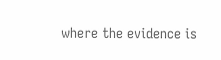where the evidence is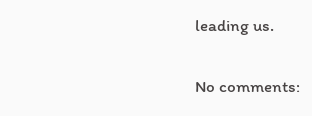leading us.

No comments: